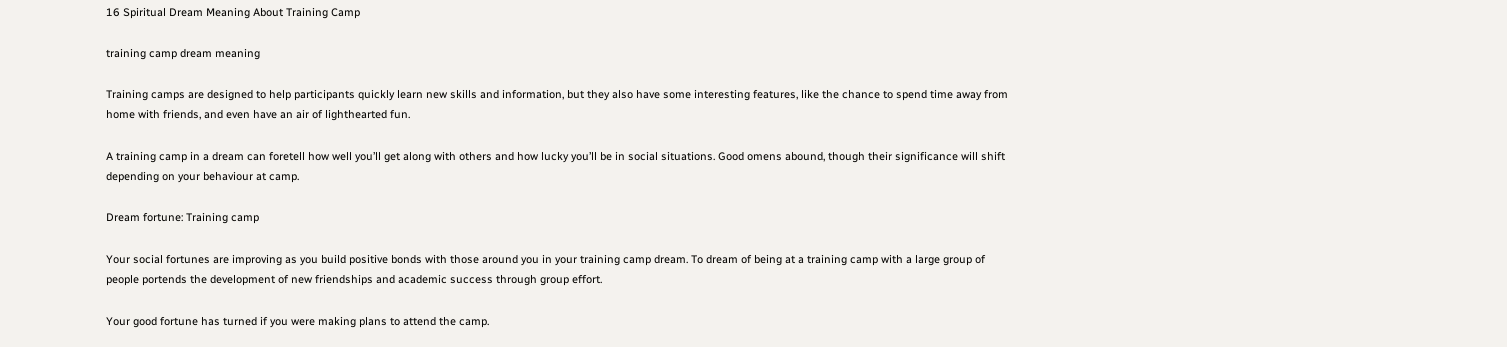16 Spiritual Dream Meaning About Training Camp

training camp dream meaning

Training camps are designed to help participants quickly learn new skills and information, but they also have some interesting features, like the chance to spend time away from home with friends, and even have an air of lighthearted fun.

A training camp in a dream can foretell how well you’ll get along with others and how lucky you’ll be in social situations. Good omens abound, though their significance will shift depending on your behaviour at camp.

Dream fortune: Training camp

Your social fortunes are improving as you build positive bonds with those around you in your training camp dream. To dream of being at a training camp with a large group of people portends the development of new friendships and academic success through group effort.

Your good fortune has turned if you were making plans to attend the camp.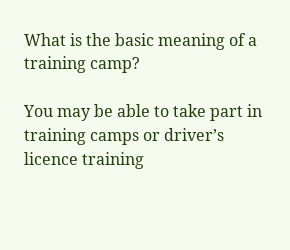What is the basic meaning of a training camp?

You may be able to take part in training camps or driver’s licence training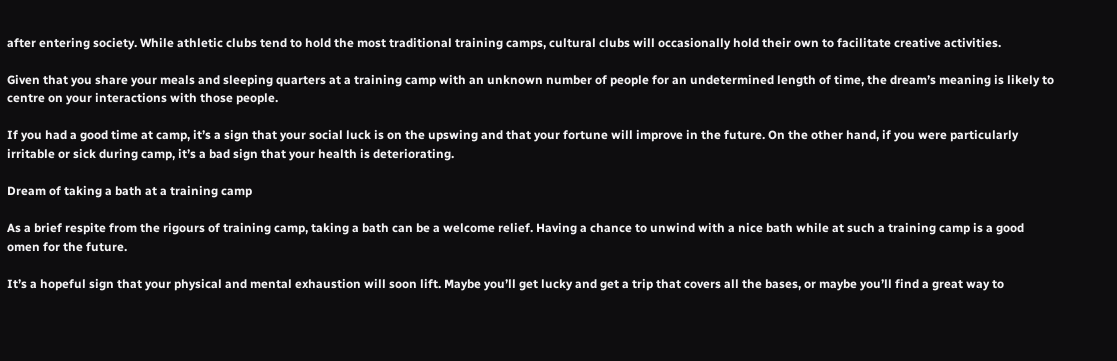after entering society. While athletic clubs tend to hold the most traditional training camps, cultural clubs will occasionally hold their own to facilitate creative activities.

Given that you share your meals and sleeping quarters at a training camp with an unknown number of people for an undetermined length of time, the dream’s meaning is likely to centre on your interactions with those people.

If you had a good time at camp, it’s a sign that your social luck is on the upswing and that your fortune will improve in the future. On the other hand, if you were particularly irritable or sick during camp, it’s a bad sign that your health is deteriorating.

Dream of taking a bath at a training camp

As a brief respite from the rigours of training camp, taking a bath can be a welcome relief. Having a chance to unwind with a nice bath while at such a training camp is a good omen for the future.

It’s a hopeful sign that your physical and mental exhaustion will soon lift. Maybe you’ll get lucky and get a trip that covers all the bases, or maybe you’ll find a great way to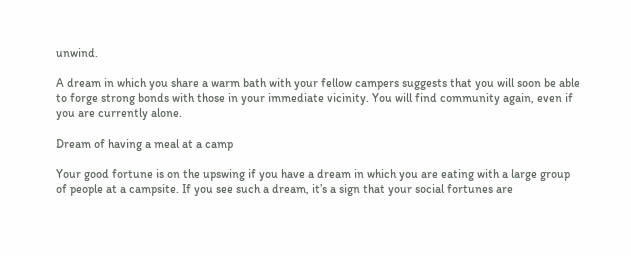unwind.

A dream in which you share a warm bath with your fellow campers suggests that you will soon be able to forge strong bonds with those in your immediate vicinity. You will find community again, even if you are currently alone.

Dream of having a meal at a camp

Your good fortune is on the upswing if you have a dream in which you are eating with a large group of people at a campsite. If you see such a dream, it’s a sign that your social fortunes are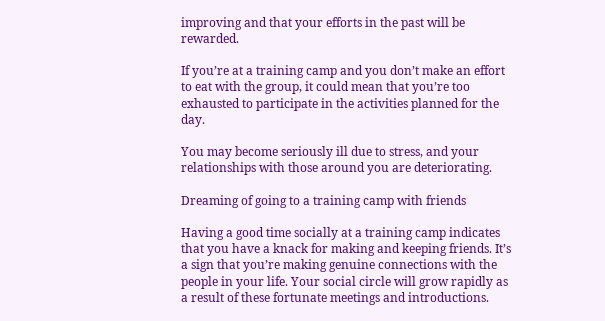improving and that your efforts in the past will be rewarded.

If you’re at a training camp and you don’t make an effort to eat with the group, it could mean that you’re too exhausted to participate in the activities planned for the day.

You may become seriously ill due to stress, and your relationships with those around you are deteriorating.

Dreaming of going to a training camp with friends

Having a good time socially at a training camp indicates that you have a knack for making and keeping friends. It’s a sign that you’re making genuine connections with the people in your life. Your social circle will grow rapidly as a result of these fortunate meetings and introductions.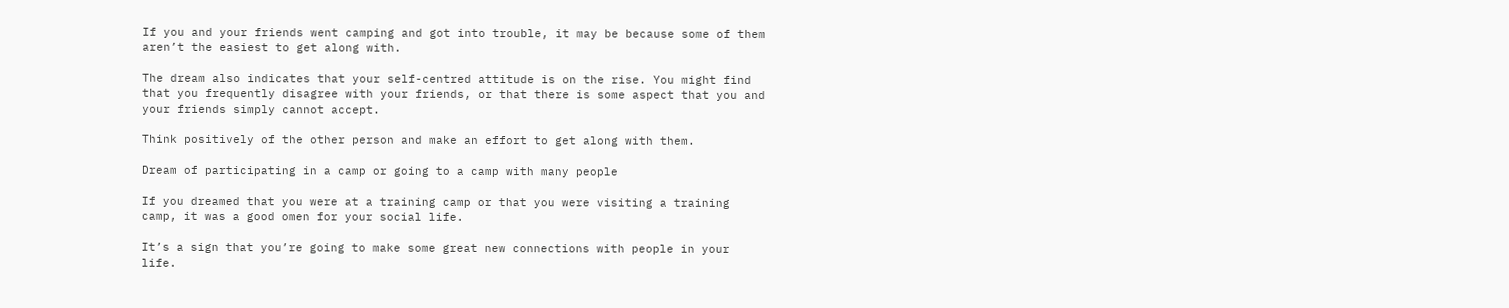If you and your friends went camping and got into trouble, it may be because some of them aren’t the easiest to get along with.

The dream also indicates that your self-centred attitude is on the rise. You might find that you frequently disagree with your friends, or that there is some aspect that you and your friends simply cannot accept.

Think positively of the other person and make an effort to get along with them.

Dream of participating in a camp or going to a camp with many people

If you dreamed that you were at a training camp or that you were visiting a training camp, it was a good omen for your social life.

It’s a sign that you’re going to make some great new connections with people in your life.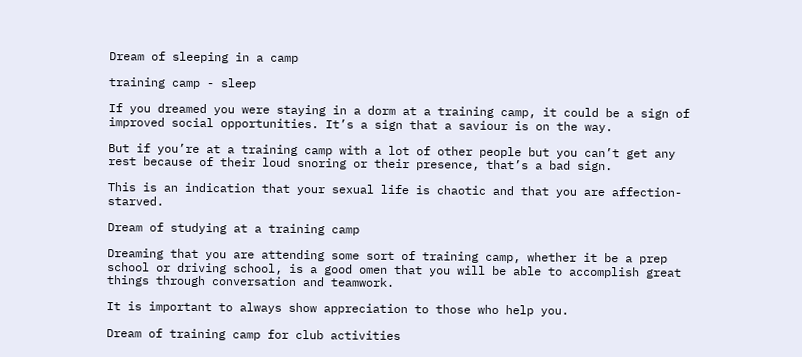Dream of sleeping in a camp

training camp - sleep

If you dreamed you were staying in a dorm at a training camp, it could be a sign of improved social opportunities. It’s a sign that a saviour is on the way.

But if you’re at a training camp with a lot of other people but you can’t get any rest because of their loud snoring or their presence, that’s a bad sign.

This is an indication that your sexual life is chaotic and that you are affection-starved.

Dream of studying at a training camp

Dreaming that you are attending some sort of training camp, whether it be a prep school or driving school, is a good omen that you will be able to accomplish great things through conversation and teamwork.

It is important to always show appreciation to those who help you.

Dream of training camp for club activities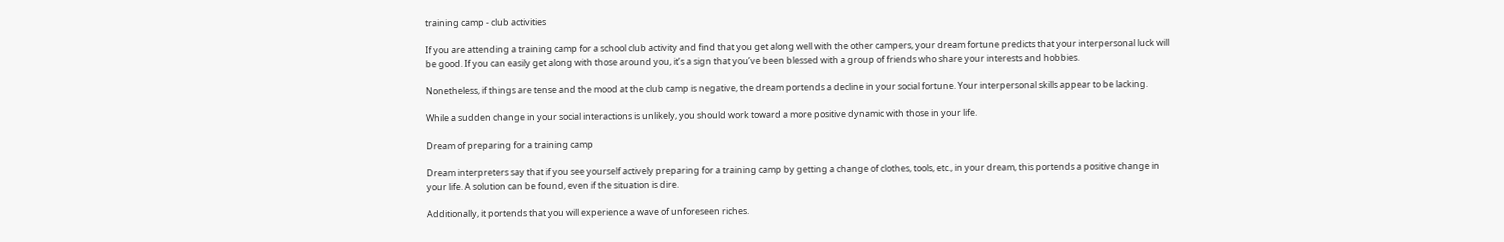training camp - club activities

If you are attending a training camp for a school club activity and find that you get along well with the other campers, your dream fortune predicts that your interpersonal luck will be good. If you can easily get along with those around you, it’s a sign that you’ve been blessed with a group of friends who share your interests and hobbies.

Nonetheless, if things are tense and the mood at the club camp is negative, the dream portends a decline in your social fortune. Your interpersonal skills appear to be lacking.

While a sudden change in your social interactions is unlikely, you should work toward a more positive dynamic with those in your life.

Dream of preparing for a training camp

Dream interpreters say that if you see yourself actively preparing for a training camp by getting a change of clothes, tools, etc., in your dream, this portends a positive change in your life. A solution can be found, even if the situation is dire.

Additionally, it portends that you will experience a wave of unforeseen riches.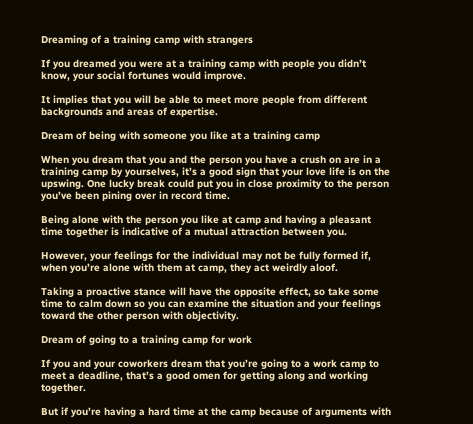Dreaming of a training camp with strangers

If you dreamed you were at a training camp with people you didn’t know, your social fortunes would improve.

It implies that you will be able to meet more people from different backgrounds and areas of expertise.

Dream of being with someone you like at a training camp

When you dream that you and the person you have a crush on are in a training camp by yourselves, it’s a good sign that your love life is on the upswing. One lucky break could put you in close proximity to the person you’ve been pining over in record time.

Being alone with the person you like at camp and having a pleasant time together is indicative of a mutual attraction between you.

However, your feelings for the individual may not be fully formed if, when you’re alone with them at camp, they act weirdly aloof.

Taking a proactive stance will have the opposite effect, so take some time to calm down so you can examine the situation and your feelings toward the other person with objectivity.

Dream of going to a training camp for work

If you and your coworkers dream that you’re going to a work camp to meet a deadline, that’s a good omen for getting along and working together.

But if you’re having a hard time at the camp because of arguments with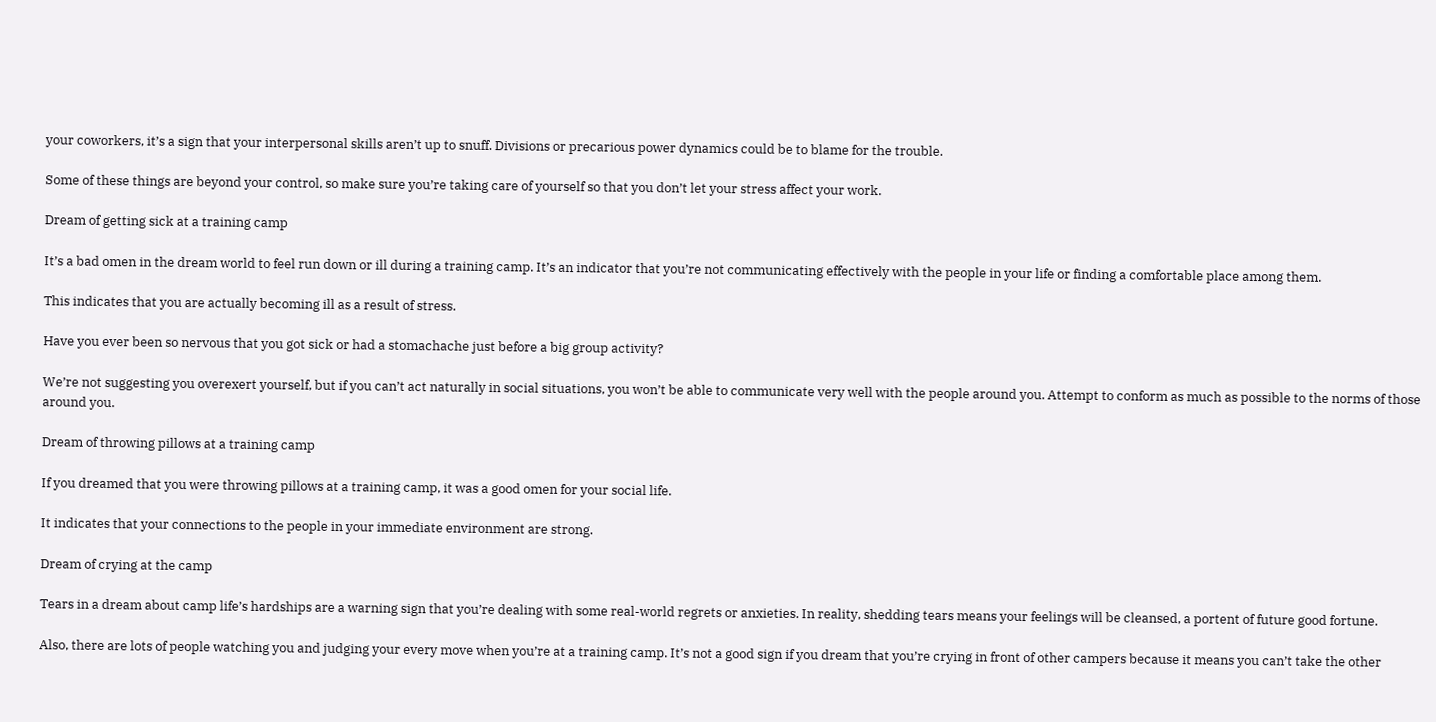your coworkers, it’s a sign that your interpersonal skills aren’t up to snuff. Divisions or precarious power dynamics could be to blame for the trouble.

Some of these things are beyond your control, so make sure you’re taking care of yourself so that you don’t let your stress affect your work.

Dream of getting sick at a training camp

It’s a bad omen in the dream world to feel run down or ill during a training camp. It’s an indicator that you’re not communicating effectively with the people in your life or finding a comfortable place among them.

This indicates that you are actually becoming ill as a result of stress.

Have you ever been so nervous that you got sick or had a stomachache just before a big group activity?

We’re not suggesting you overexert yourself, but if you can’t act naturally in social situations, you won’t be able to communicate very well with the people around you. Attempt to conform as much as possible to the norms of those around you.

Dream of throwing pillows at a training camp

If you dreamed that you were throwing pillows at a training camp, it was a good omen for your social life.

It indicates that your connections to the people in your immediate environment are strong.

Dream of crying at the camp

Tears in a dream about camp life’s hardships are a warning sign that you’re dealing with some real-world regrets or anxieties. In reality, shedding tears means your feelings will be cleansed, a portent of future good fortune.

Also, there are lots of people watching you and judging your every move when you’re at a training camp. It’s not a good sign if you dream that you’re crying in front of other campers because it means you can’t take the other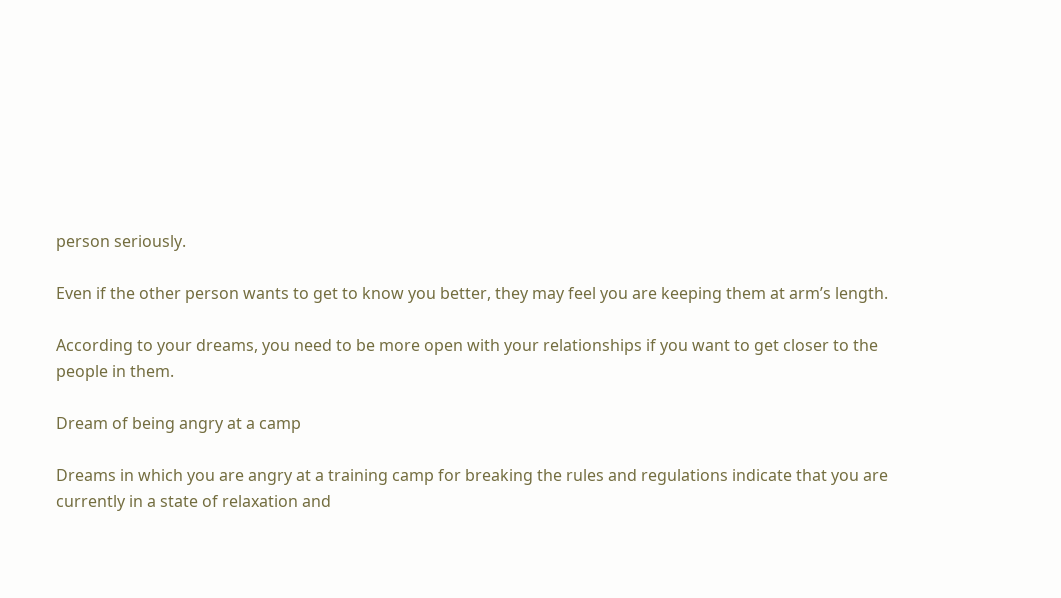person seriously.

Even if the other person wants to get to know you better, they may feel you are keeping them at arm’s length.

According to your dreams, you need to be more open with your relationships if you want to get closer to the people in them.

Dream of being angry at a camp

Dreams in which you are angry at a training camp for breaking the rules and regulations indicate that you are currently in a state of relaxation and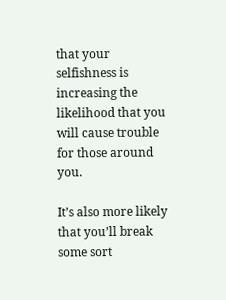that your selfishness is increasing the likelihood that you will cause trouble for those around you.

It’s also more likely that you’ll break some sort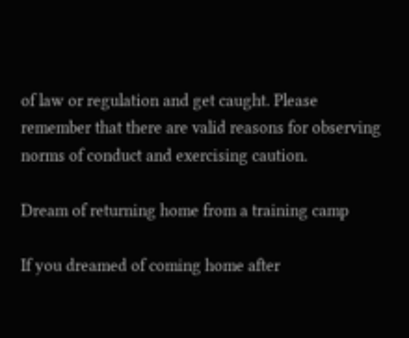of law or regulation and get caught. Please remember that there are valid reasons for observing norms of conduct and exercising caution.

Dream of returning home from a training camp

If you dreamed of coming home after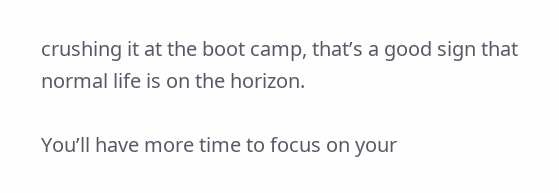crushing it at the boot camp, that’s a good sign that normal life is on the horizon.

You’ll have more time to focus on your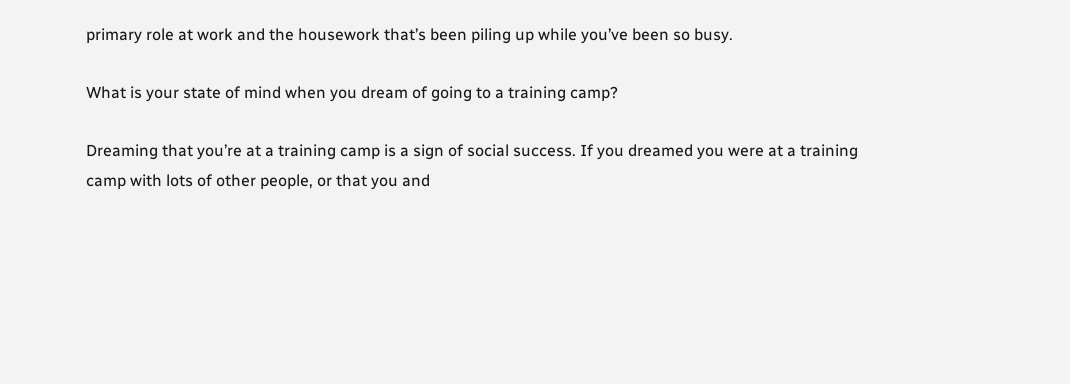primary role at work and the housework that’s been piling up while you’ve been so busy.

What is your state of mind when you dream of going to a training camp?

Dreaming that you’re at a training camp is a sign of social success. If you dreamed you were at a training camp with lots of other people, or that you and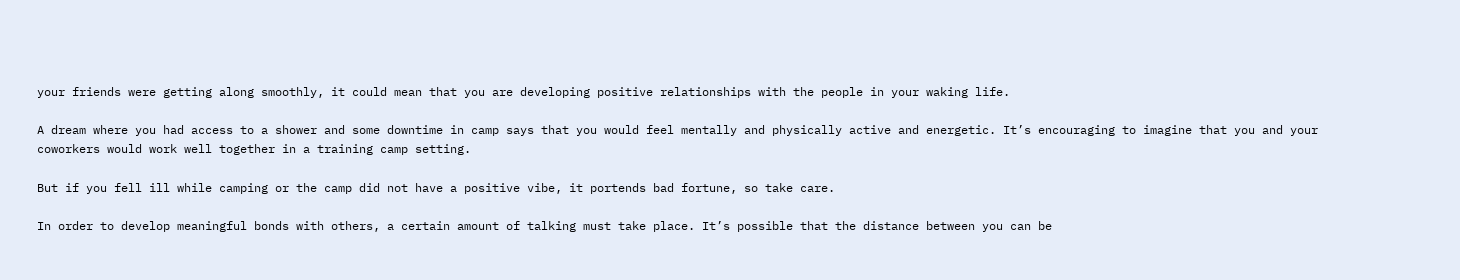your friends were getting along smoothly, it could mean that you are developing positive relationships with the people in your waking life.

A dream where you had access to a shower and some downtime in camp says that you would feel mentally and physically active and energetic. It’s encouraging to imagine that you and your coworkers would work well together in a training camp setting.

But if you fell ill while camping or the camp did not have a positive vibe, it portends bad fortune, so take care.

In order to develop meaningful bonds with others, a certain amount of talking must take place. It’s possible that the distance between you can be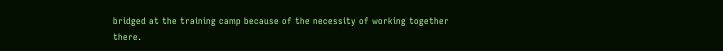bridged at the training camp because of the necessity of working together there.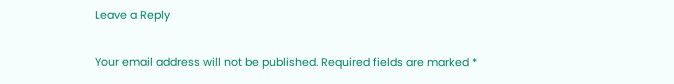Leave a Reply

Your email address will not be published. Required fields are marked *